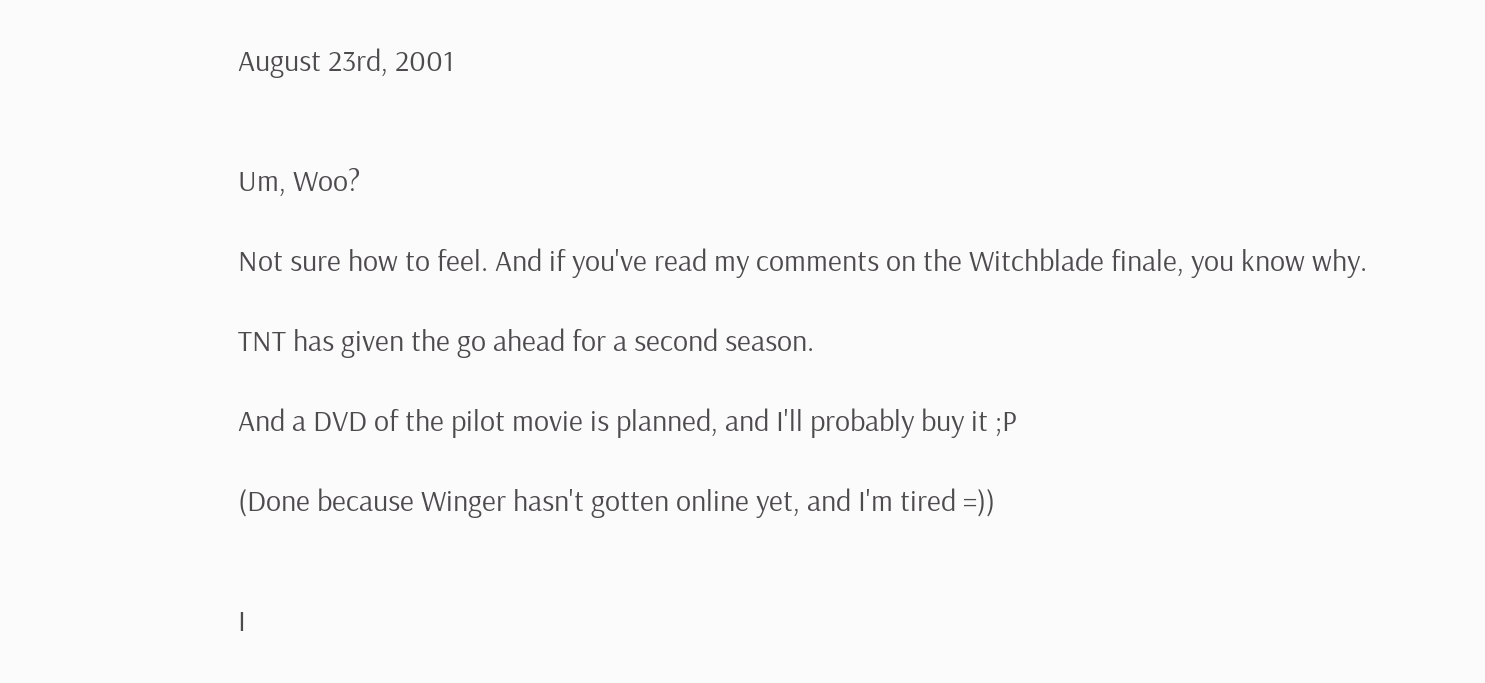August 23rd, 2001


Um, Woo?

Not sure how to feel. And if you've read my comments on the Witchblade finale, you know why.

TNT has given the go ahead for a second season.

And a DVD of the pilot movie is planned, and I'll probably buy it ;P

(Done because Winger hasn't gotten online yet, and I'm tired =))


I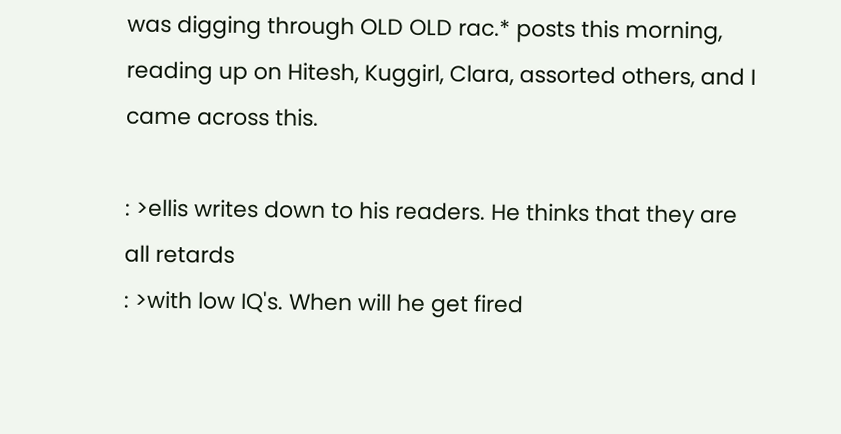was digging through OLD OLD rac.* posts this morning, reading up on Hitesh, Kuggirl, Clara, assorted others, and I came across this.

: >ellis writes down to his readers. He thinks that they are all retards
: >with low IQ's. When will he get fired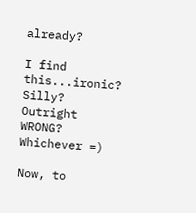already?

I find this...ironic? Silly? Outright WRONG? Whichever =)

Now, to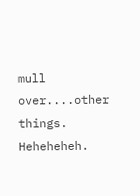mull over....other things. Heheheheh.